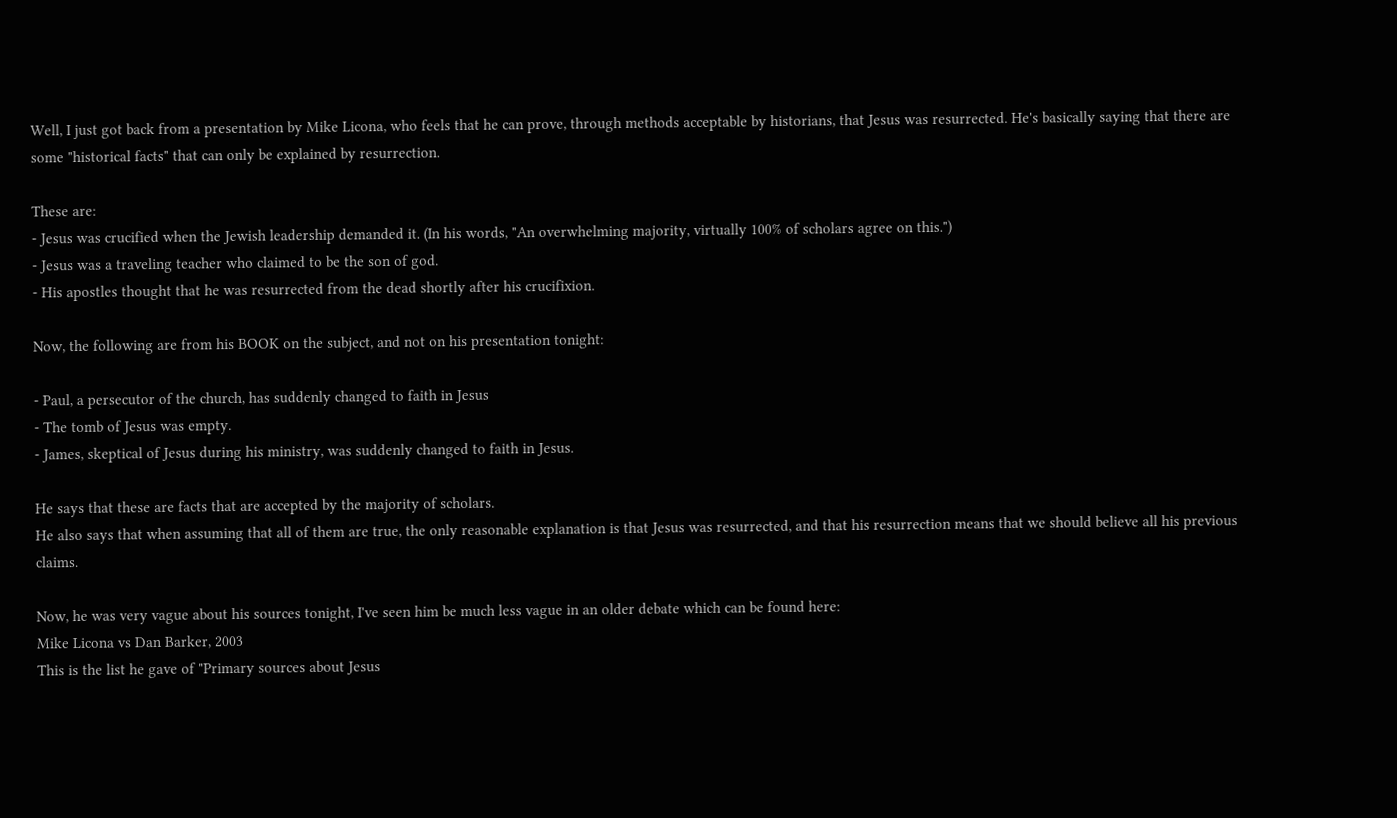Well, I just got back from a presentation by Mike Licona, who feels that he can prove, through methods acceptable by historians, that Jesus was resurrected. He's basically saying that there are some "historical facts" that can only be explained by resurrection.

These are:
- Jesus was crucified when the Jewish leadership demanded it. (In his words, "An overwhelming majority, virtually 100% of scholars agree on this.")
- Jesus was a traveling teacher who claimed to be the son of god.
- His apostles thought that he was resurrected from the dead shortly after his crucifixion.

Now, the following are from his BOOK on the subject, and not on his presentation tonight:

- Paul, a persecutor of the church, has suddenly changed to faith in Jesus
- The tomb of Jesus was empty.
- James, skeptical of Jesus during his ministry, was suddenly changed to faith in Jesus.

He says that these are facts that are accepted by the majority of scholars.
He also says that when assuming that all of them are true, the only reasonable explanation is that Jesus was resurrected, and that his resurrection means that we should believe all his previous claims.

Now, he was very vague about his sources tonight, I've seen him be much less vague in an older debate which can be found here:
Mike Licona vs Dan Barker, 2003
This is the list he gave of "Primary sources about Jesus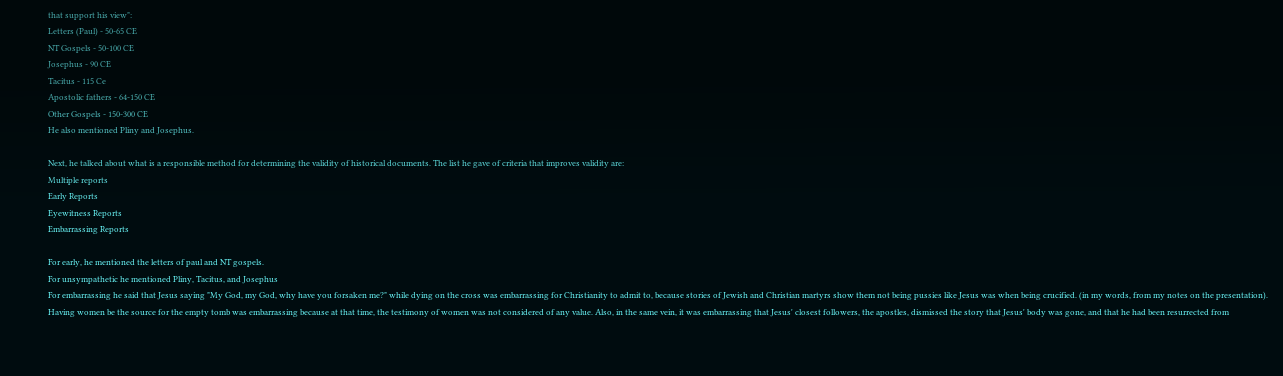that support his view":
Letters (Paul) - 50-65 CE
NT Gospels - 50-100 CE
Josephus - 90 CE
Tacitus - 115 Ce
Apostolic fathers - 64-150 CE
Other Gospels - 150-300 CE
He also mentioned Pliny and Josephus.

Next, he talked about what is a responsible method for determining the validity of historical documents. The list he gave of criteria that improves validity are:
Multiple reports
Early Reports
Eyewitness Reports
Embarrassing Reports

For early, he mentioned the letters of paul and NT gospels.
For unsympathetic he mentioned Pliny, Tacitus, and Josephus
For embarrassing he said that Jesus saying "My God, my God, why have you forsaken me?" while dying on the cross was embarrassing for Christianity to admit to, because stories of Jewish and Christian martyrs show them not being pussies like Jesus was when being crucified. (in my words, from my notes on the presentation).
Having women be the source for the empty tomb was embarrassing because at that time, the testimony of women was not considered of any value. Also, in the same vein, it was embarrassing that Jesus' closest followers, the apostles, dismissed the story that Jesus' body was gone, and that he had been resurrected from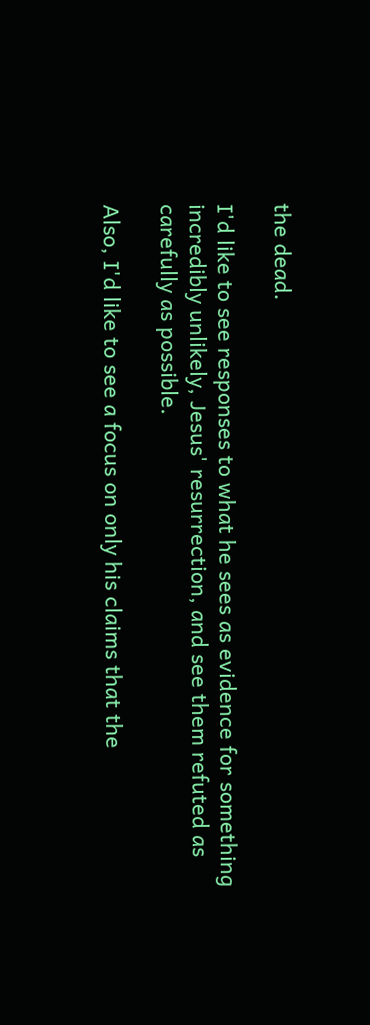the dead.

I'd like to see responses to what he sees as evidence for something incredibly unlikely, Jesus' resurrection, and see them refuted as carefully as possible.

Also, I'd like to see a focus on only his claims that the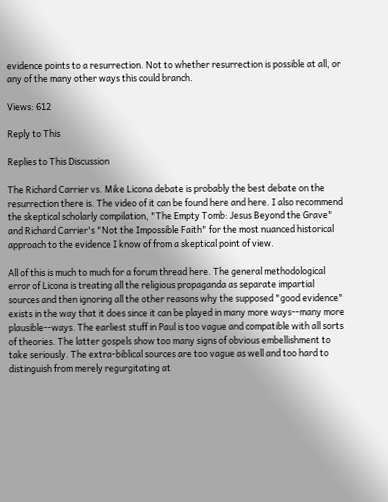evidence points to a resurrection. Not to whether resurrection is possible at all, or any of the many other ways this could branch.

Views: 612

Reply to This

Replies to This Discussion

The Richard Carrier vs. Mike Licona debate is probably the best debate on the resurrection there is. The video of it can be found here and here. I also recommend the skeptical scholarly compilation, "The Empty Tomb: Jesus Beyond the Grave" and Richard Carrier's "Not the Impossible Faith" for the most nuanced historical approach to the evidence I know of from a skeptical point of view.

All of this is much to much for a forum thread here. The general methodological error of Licona is treating all the religious propaganda as separate impartial sources and then ignoring all the other reasons why the supposed "good evidence" exists in the way that it does since it can be played in many more ways--many more plausible--ways. The earliest stuff in Paul is too vague and compatible with all sorts of theories. The latter gospels show too many signs of obvious embellishment to take seriously. The extra-biblical sources are too vague as well and too hard to distinguish from merely regurgitating at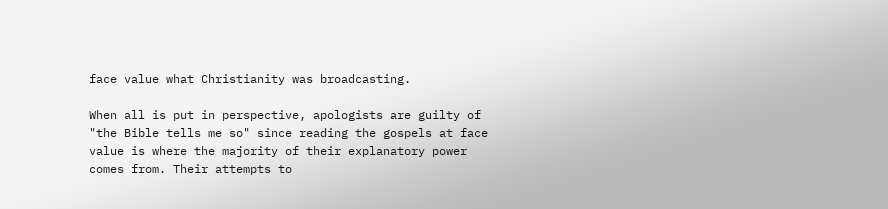face value what Christianity was broadcasting.

When all is put in perspective, apologists are guilty of "the Bible tells me so" since reading the gospels at face value is where the majority of their explanatory power comes from. Their attempts to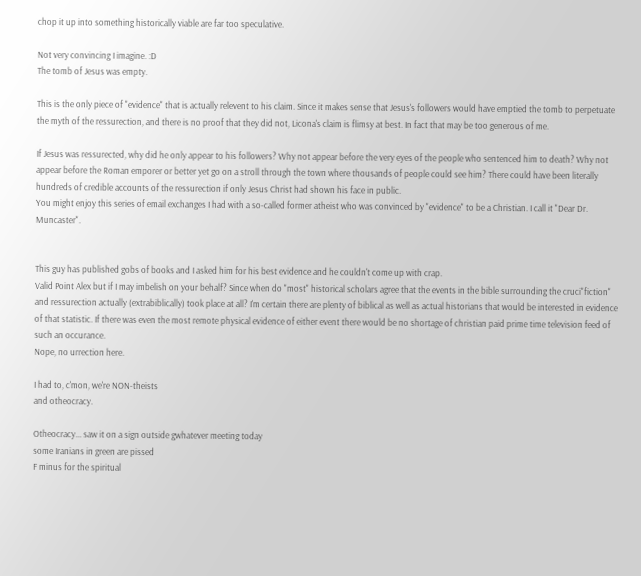chop it up into something historically viable are far too speculative.

Not very convincing I imagine. :D
The tomb of Jesus was empty.

This is the only piece of "evidence" that is actually relevent to his claim. Since it makes sense that Jesus's followers would have emptied the tomb to perpetuate the myth of the ressurection, and there is no proof that they did not, Licona's claim is flimsy at best. In fact that may be too generous of me.

If Jesus was ressurected, why did he only appear to his followers? Why not appear before the very eyes of the people who sentenced him to death? Why not appear before the Roman emporer or better yet go on a stroll through the town where thousands of people could see him? There could have been literally hundreds of credible accounts of the ressurection if only Jesus Christ had shown his face in public.
You might enjoy this series of email exchanges I had with a so-called former atheist who was convinced by "evidence" to be a Christian. I call it "Dear Dr. Muncaster".


This guy has published gobs of books and I asked him for his best evidence and he couldn't come up with crap.
Valid Point Alex but if I may imbelish on your behalf? Since when do "most" historical scholars agree that the events in the bible surrounding the cruci"fiction" and ressurection actually (extrabiblically) took place at all? I'm certain there are plenty of biblical as well as actual historians that would be interested in evidence of that statistic. If there was even the most remote physical evidence of either event there would be no shortage of christian paid prime time television feed of such an occurance.
Nope, no urrection here.

I had to, c'mon, we're NON-theists
and otheocracy.

Otheocracy... saw it on a sign outside gwhatever meeting today
some Iranians in green are pissed
F minus for the spiritual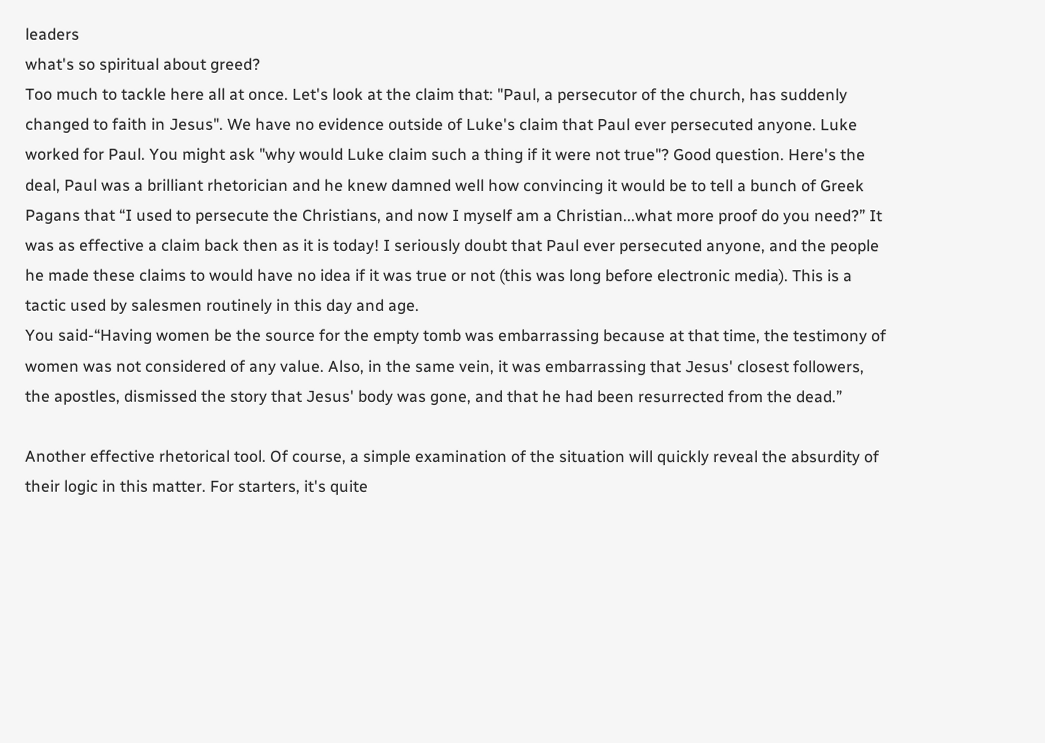leaders
what's so spiritual about greed?
Too much to tackle here all at once. Let's look at the claim that: "Paul, a persecutor of the church, has suddenly changed to faith in Jesus". We have no evidence outside of Luke's claim that Paul ever persecuted anyone. Luke worked for Paul. You might ask "why would Luke claim such a thing if it were not true"? Good question. Here's the deal, Paul was a brilliant rhetorician and he knew damned well how convincing it would be to tell a bunch of Greek Pagans that “I used to persecute the Christians, and now I myself am a Christian...what more proof do you need?” It was as effective a claim back then as it is today! I seriously doubt that Paul ever persecuted anyone, and the people he made these claims to would have no idea if it was true or not (this was long before electronic media). This is a tactic used by salesmen routinely in this day and age.
You said-“Having women be the source for the empty tomb was embarrassing because at that time, the testimony of women was not considered of any value. Also, in the same vein, it was embarrassing that Jesus' closest followers, the apostles, dismissed the story that Jesus' body was gone, and that he had been resurrected from the dead.”

Another effective rhetorical tool. Of course, a simple examination of the situation will quickly reveal the absurdity of their logic in this matter. For starters, it's quite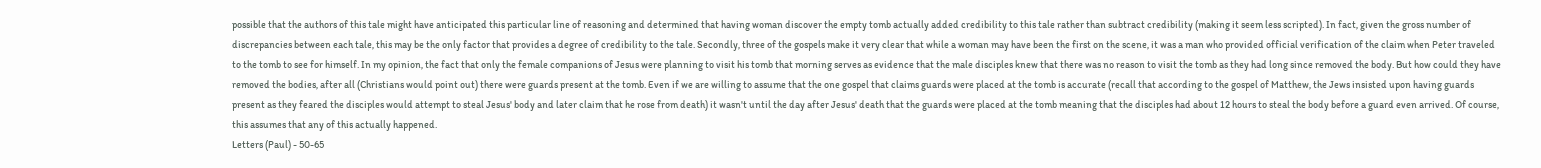possible that the authors of this tale might have anticipated this particular line of reasoning and determined that having woman discover the empty tomb actually added credibility to this tale rather than subtract credibility (making it seem less scripted). In fact, given the gross number of discrepancies between each tale, this may be the only factor that provides a degree of credibility to the tale. Secondly, three of the gospels make it very clear that while a woman may have been the first on the scene, it was a man who provided official verification of the claim when Peter traveled to the tomb to see for himself. In my opinion, the fact that only the female companions of Jesus were planning to visit his tomb that morning serves as evidence that the male disciples knew that there was no reason to visit the tomb as they had long since removed the body. But how could they have removed the bodies, after all (Christians would point out) there were guards present at the tomb. Even if we are willing to assume that the one gospel that claims guards were placed at the tomb is accurate (recall that according to the gospel of Matthew, the Jews insisted upon having guards present as they feared the disciples would attempt to steal Jesus' body and later claim that he rose from death) it wasn't until the day after Jesus' death that the guards were placed at the tomb meaning that the disciples had about 12 hours to steal the body before a guard even arrived. Of course, this assumes that any of this actually happened.
Letters (Paul) - 50-65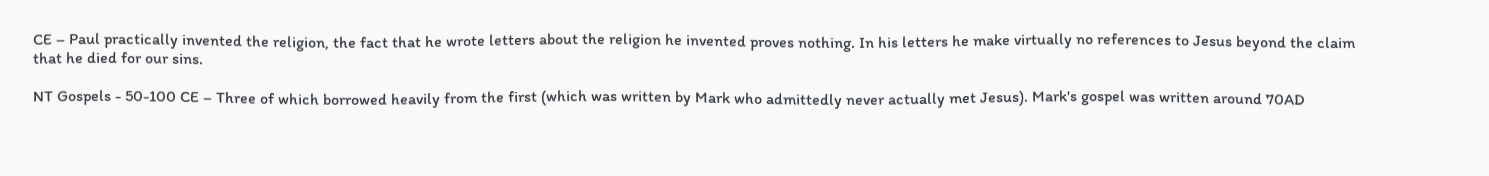CE – Paul practically invented the religion, the fact that he wrote letters about the religion he invented proves nothing. In his letters he make virtually no references to Jesus beyond the claim that he died for our sins.

NT Gospels - 50-100 CE – Three of which borrowed heavily from the first (which was written by Mark who admittedly never actually met Jesus). Mark's gospel was written around 70AD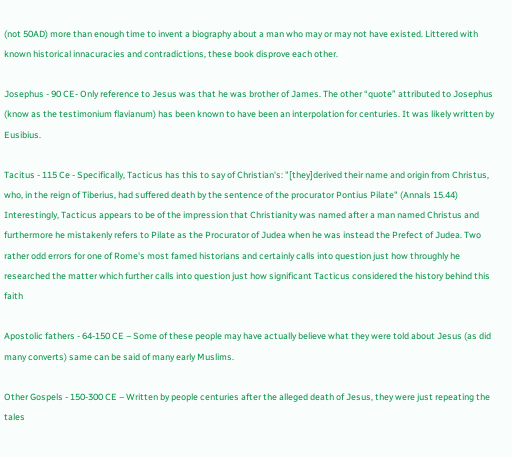(not 50AD) more than enough time to invent a biography about a man who may or may not have existed. Littered with known historical innacuracies and contradictions, these book disprove each other.

Josephus - 90 CE- Only reference to Jesus was that he was brother of James. The other “quote” attributed to Josephus (know as the testimonium flavianum) has been known to have been an interpolation for centuries. It was likely written by Eusibius.

Tacitus - 115 Ce - Specifically, Tacticus has this to say of Christian's: "[they]derived their name and origin from Christus, who, in the reign of Tiberius, had suffered death by the sentence of the procurator Pontius Pilate" (Annals 15.44) Interestingly, Tacticus appears to be of the impression that Christianity was named after a man named Christus and furthermore he mistakenly refers to Pilate as the Procurator of Judea when he was instead the Prefect of Judea. Two rather odd errors for one of Rome's most famed historians and certainly calls into question just how throughly he researched the matter which further calls into question just how significant Tacticus considered the history behind this faith

Apostolic fathers - 64-150 CE – Some of these people may have actually believe what they were told about Jesus (as did many converts) same can be said of many early Muslims.

Other Gospels - 150-300 CE – Written by people centuries after the alleged death of Jesus, they were just repeating the tales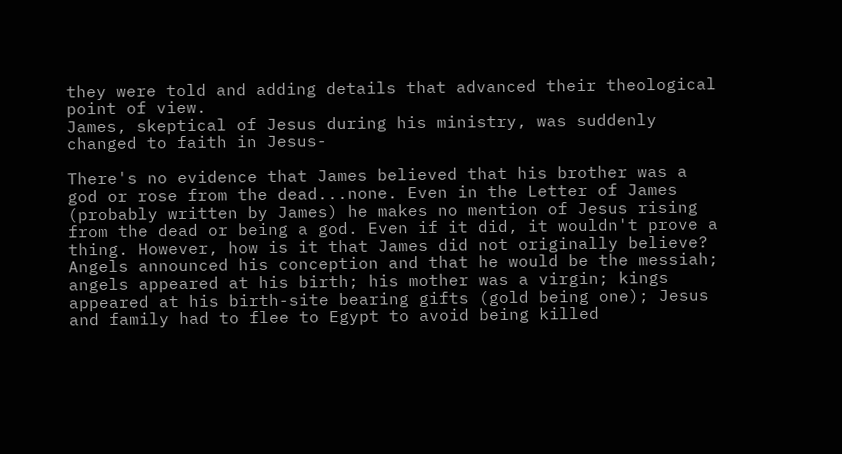they were told and adding details that advanced their theological point of view.
James, skeptical of Jesus during his ministry, was suddenly changed to faith in Jesus-

There's no evidence that James believed that his brother was a god or rose from the dead...none. Even in the Letter of James (probably written by James) he makes no mention of Jesus rising from the dead or being a god. Even if it did, it wouldn't prove a thing. However, how is it that James did not originally believe? Angels announced his conception and that he would be the messiah; angels appeared at his birth; his mother was a virgin; kings appeared at his birth-site bearing gifts (gold being one); Jesus and family had to flee to Egypt to avoid being killed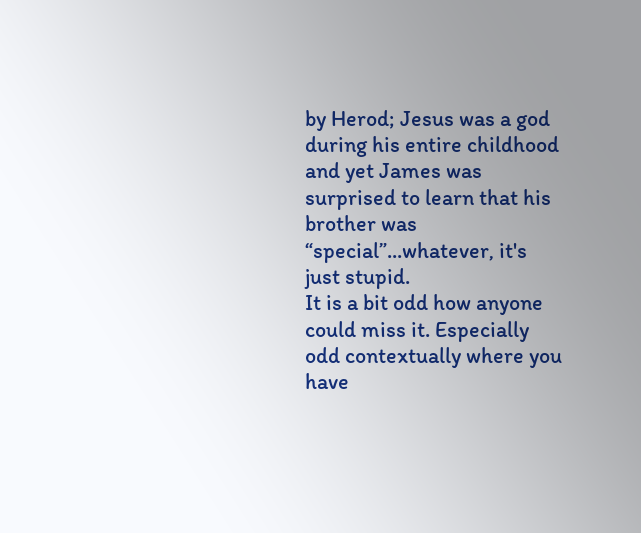by Herod; Jesus was a god during his entire childhood and yet James was surprised to learn that his brother was “special”...whatever, it's just stupid.
It is a bit odd how anyone could miss it. Especially odd contextually where you have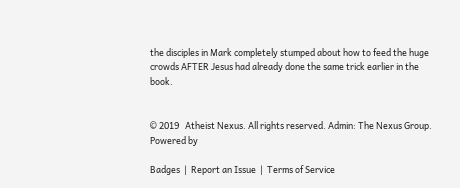the disciples in Mark completely stumped about how to feed the huge crowds AFTER Jesus had already done the same trick earlier in the book.


© 2019   Atheist Nexus. All rights reserved. Admin: The Nexus Group.   Powered by

Badges  |  Report an Issue  |  Terms of Service